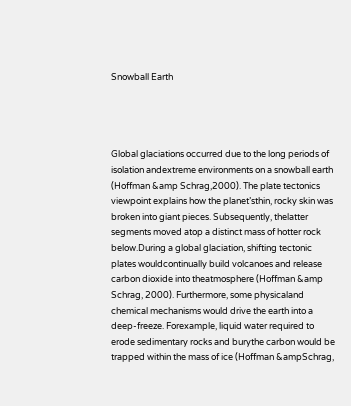Snowball Earth




Global glaciations occurred due to the long periods of isolation andextreme environments on a snowball earth (Hoffman &amp Schrag,2000). The plate tectonics viewpoint explains how the planet’sthin, rocky skin was broken into giant pieces. Subsequently, thelatter segments moved atop a distinct mass of hotter rock below.During a global glaciation, shifting tectonic plates wouldcontinually build volcanoes and release carbon dioxide into theatmosphere (Hoffman &amp Schrag, 2000). Furthermore, some physicaland chemical mechanisms would drive the earth into a deep-freeze. Forexample, liquid water required to erode sedimentary rocks and burythe carbon would be trapped within the mass of ice (Hoffman &ampSchrag,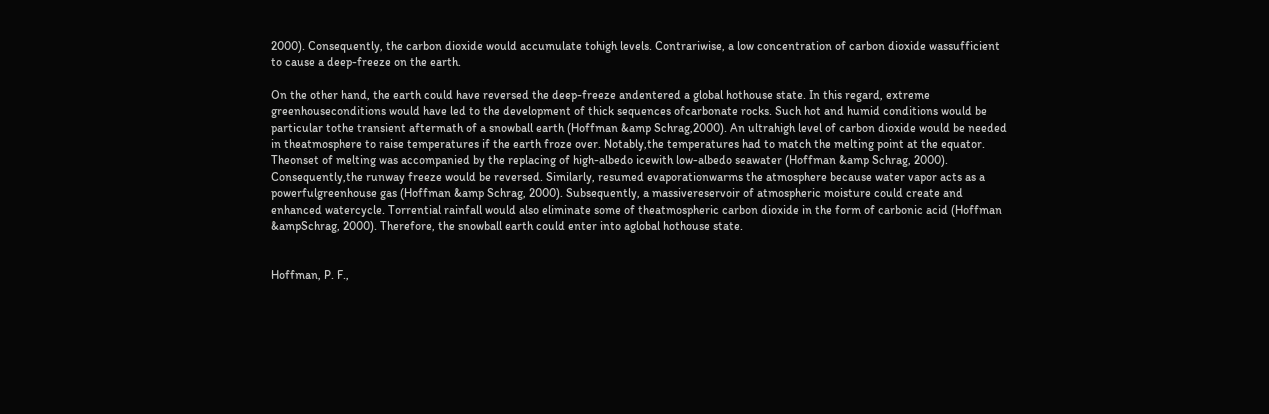2000). Consequently, the carbon dioxide would accumulate tohigh levels. Contrariwise, a low concentration of carbon dioxide wassufficient to cause a deep-freeze on the earth.

On the other hand, the earth could have reversed the deep-freeze andentered a global hothouse state. In this regard, extreme greenhouseconditions would have led to the development of thick sequences ofcarbonate rocks. Such hot and humid conditions would be particular tothe transient aftermath of a snowball earth (Hoffman &amp Schrag,2000). An ultrahigh level of carbon dioxide would be needed in theatmosphere to raise temperatures if the earth froze over. Notably,the temperatures had to match the melting point at the equator. Theonset of melting was accompanied by the replacing of high-albedo icewith low-albedo seawater (Hoffman &amp Schrag, 2000). Consequently,the runway freeze would be reversed. Similarly, resumed evaporationwarms the atmosphere because water vapor acts as a powerfulgreenhouse gas (Hoffman &amp Schrag, 2000). Subsequently, a massivereservoir of atmospheric moisture could create and enhanced watercycle. Torrential rainfall would also eliminate some of theatmospheric carbon dioxide in the form of carbonic acid (Hoffman &ampSchrag, 2000). Therefore, the snowball earth could enter into aglobal hothouse state.


Hoffman, P. F.,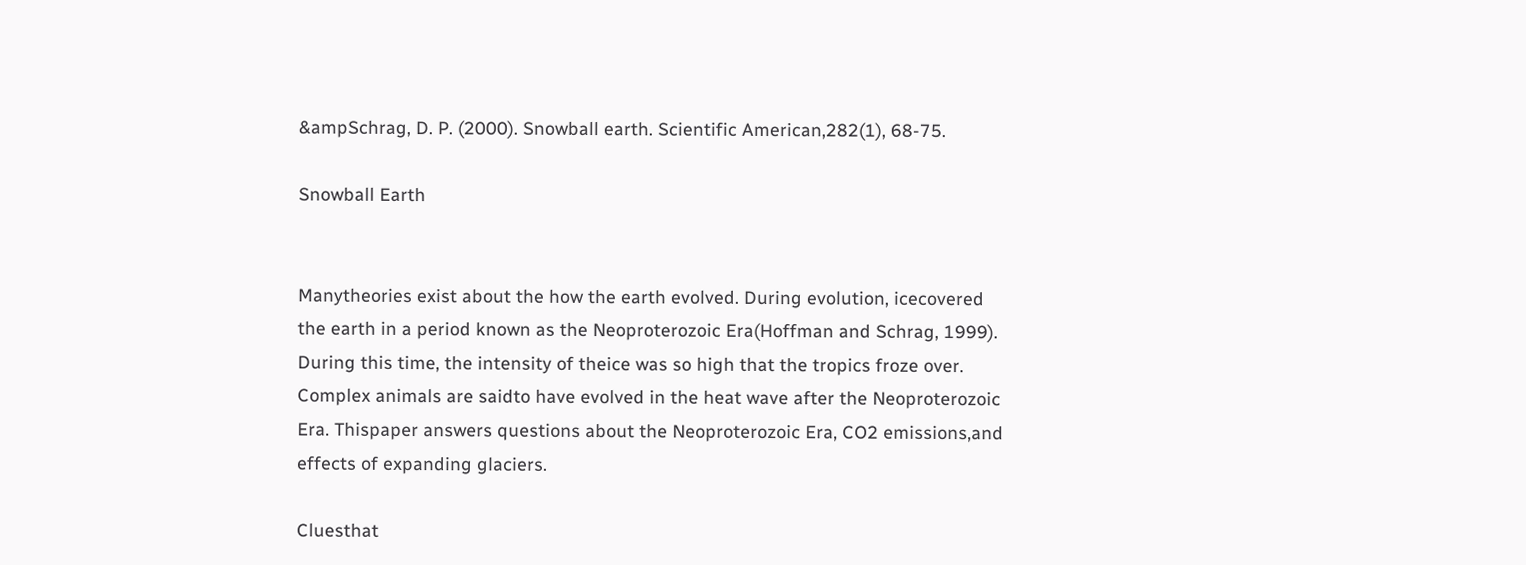&ampSchrag, D. P. (2000). Snowball earth. Scientific American,282(1), 68-75.

Snowball Earth


Manytheories exist about the how the earth evolved. During evolution, icecovered the earth in a period known as the Neoproterozoic Era(Hoffman and Schrag, 1999). During this time, the intensity of theice was so high that the tropics froze over. Complex animals are saidto have evolved in the heat wave after the Neoproterozoic Era. Thispaper answers questions about the Neoproterozoic Era, CO2 emissions,and effects of expanding glaciers.

Cluesthat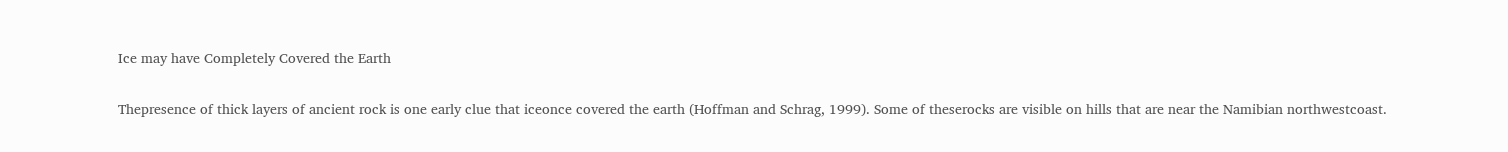Ice may have Completely Covered the Earth

Thepresence of thick layers of ancient rock is one early clue that iceonce covered the earth (Hoffman and Schrag, 1999). Some of theserocks are visible on hills that are near the Namibian northwestcoast.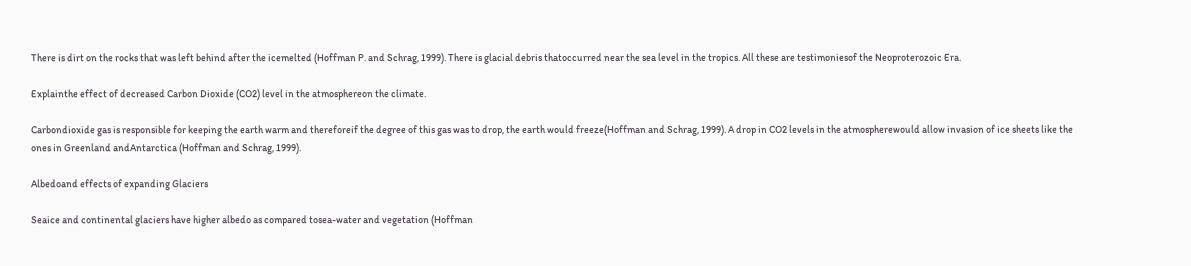There is dirt on the rocks that was left behind after the icemelted (Hoffman P. and Schrag, 1999). There is glacial debris thatoccurred near the sea level in the tropics. All these are testimoniesof the Neoproterozoic Era.

Explainthe effect of decreased Carbon Dioxide (CO2) level in the atmosphereon the climate.

Carbondioxide gas is responsible for keeping the earth warm and thereforeif the degree of this gas was to drop, the earth would freeze(Hoffman and Schrag, 1999). A drop in CO2 levels in the atmospherewould allow invasion of ice sheets like the ones in Greenland andAntarctica (Hoffman and Schrag, 1999).

Albedoand effects of expanding Glaciers

Seaice and continental glaciers have higher albedo as compared tosea-water and vegetation (Hoffman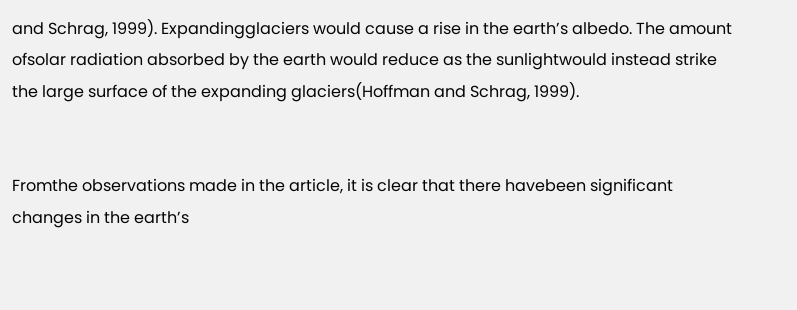and Schrag, 1999). Expandingglaciers would cause a rise in the earth’s albedo. The amount ofsolar radiation absorbed by the earth would reduce as the sunlightwould instead strike the large surface of the expanding glaciers(Hoffman and Schrag, 1999).


Fromthe observations made in the article, it is clear that there havebeen significant changes in the earth’s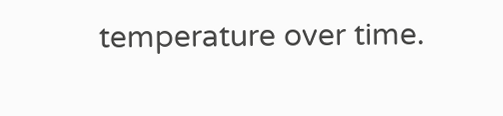temperature over time.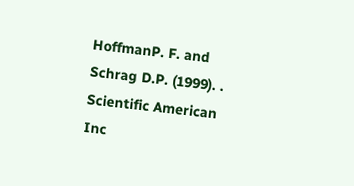HoffmanP. F. and Schrag D.P. (1999). . Scientific American Inc